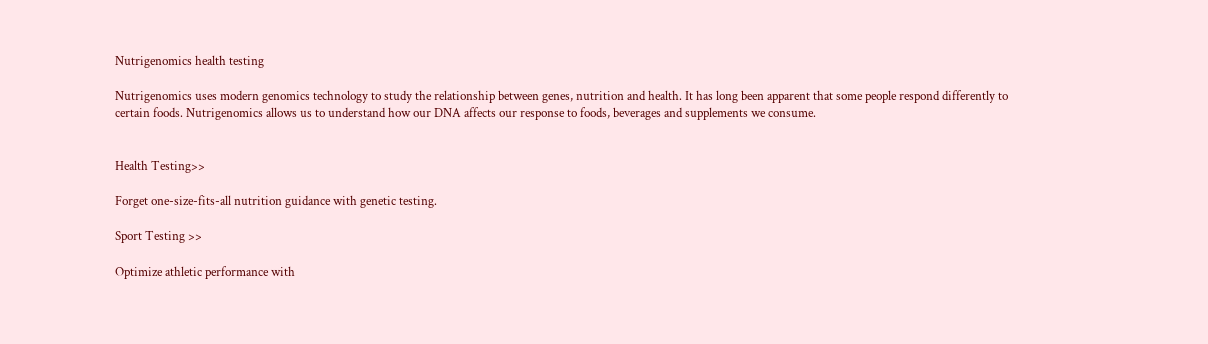Nutrigenomics health testing

Nutrigenomics uses modern genomics technology to study the relationship between genes, nutrition and health. It has long been apparent that some people respond differently to certain foods. Nutrigenomics allows us to understand how our DNA affects our response to foods, beverages and supplements we consume.


Health Testing>>

Forget one-size-fits-all nutrition guidance with genetic testing.

Sport Testing >>

Optimize athletic performance with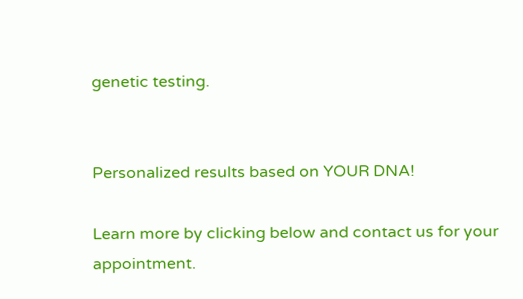genetic testing.


Personalized results based on YOUR DNA!

Learn more by clicking below and contact us for your appointment.